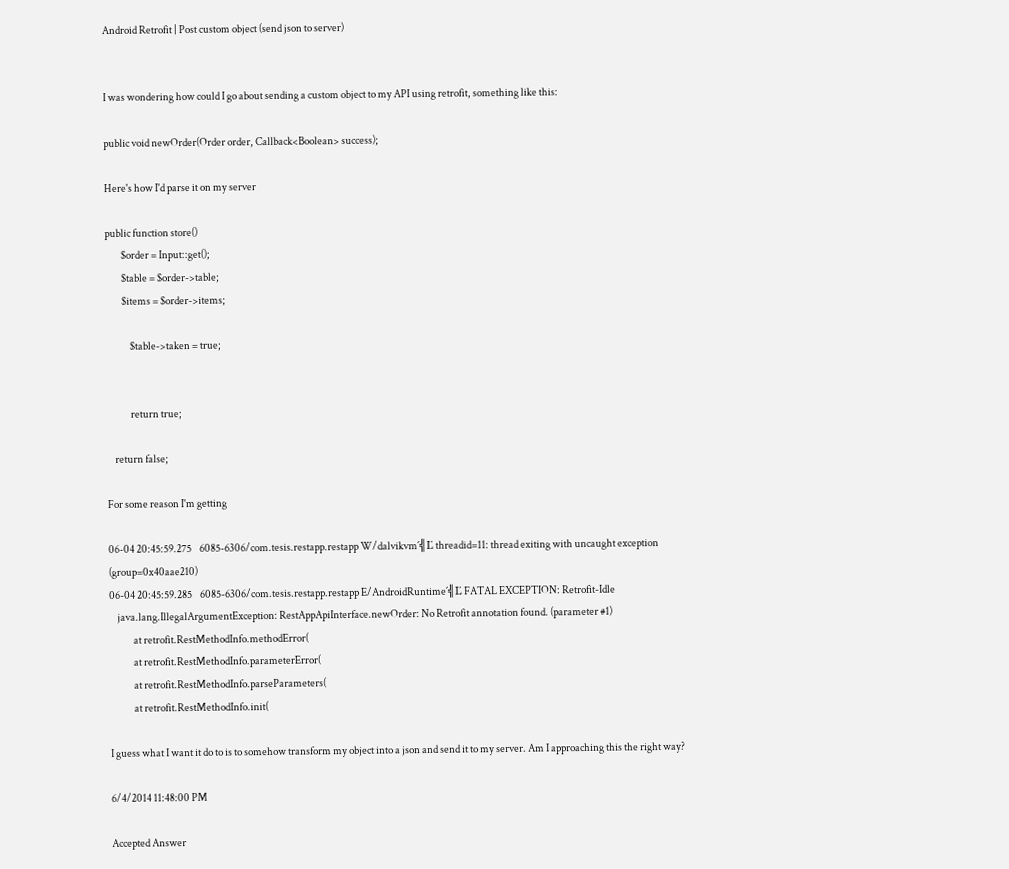Android Retrofit | Post custom object (send json to server)


I was wondering how could I go about sending a custom object to my API using retrofit, something like this:

public void newOrder(Order order, Callback<Boolean> success);

Here's how I'd parse it on my server

public function store()
        $order = Input::get();
        $table = $order->table;
        $items = $order->items;

            $table->taken = true;


            return true;

    return false;

For some reason I'm getting

06-04 20:45:59.275    6085-6306/com.tesis.restapp.restapp W/dalvikvm´╣Ľ threadid=11: thread exiting with uncaught exception (group=0x40aae210)
06-04 20:45:59.285    6085-6306/com.tesis.restapp.restapp E/AndroidRuntime´╣Ľ FATAL EXCEPTION: Retrofit-Idle
    java.lang.IllegalArgumentException: RestAppApiInterface.newOrder: No Retrofit annotation found. (parameter #1)
            at retrofit.RestMethodInfo.methodError(
            at retrofit.RestMethodInfo.parameterError(
            at retrofit.RestMethodInfo.parseParameters(
            at retrofit.RestMethodInfo.init(

I guess what I want it do to is to somehow transform my object into a json and send it to my server. Am I approaching this the right way?

6/4/2014 11:48:00 PM

Accepted Answer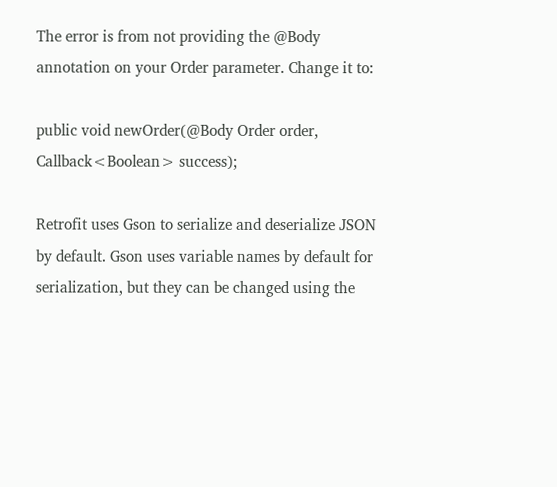The error is from not providing the @Body annotation on your Order parameter. Change it to:

public void newOrder(@Body Order order, Callback<Boolean> success);

Retrofit uses Gson to serialize and deserialize JSON by default. Gson uses variable names by default for serialization, but they can be changed using the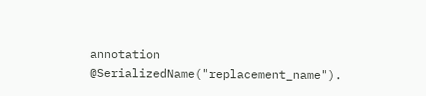annotation @SerializedName("replacement_name").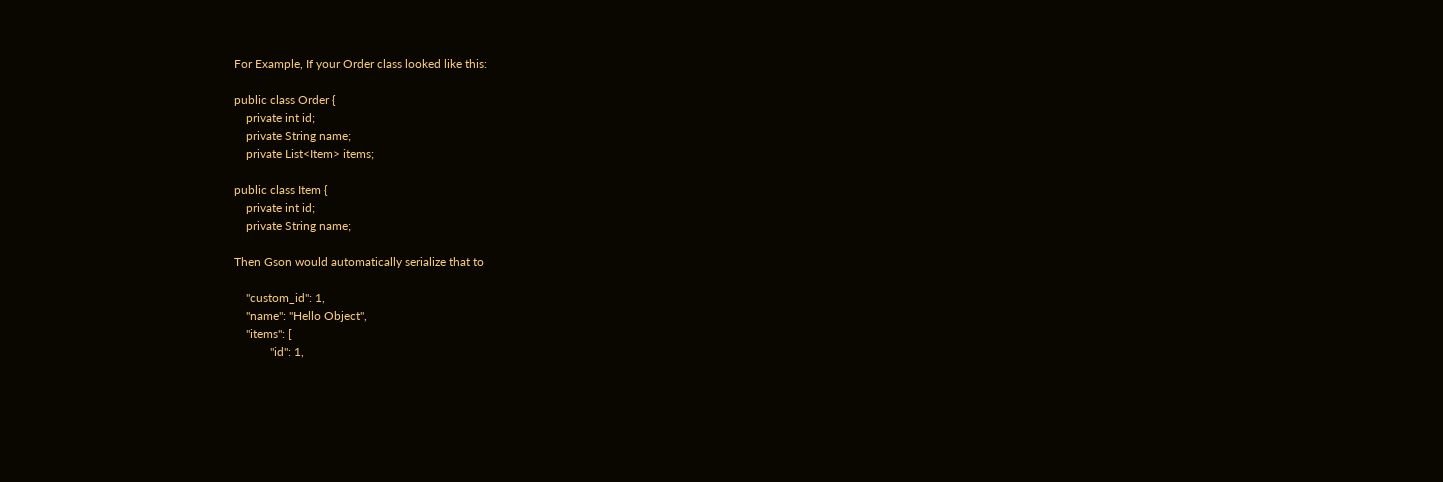For Example, If your Order class looked like this:

public class Order {
    private int id;
    private String name;
    private List<Item> items;

public class Item {
    private int id;
    private String name;

Then Gson would automatically serialize that to

    "custom_id": 1,
    "name": "Hello Object",
    "items": [
            "id": 1,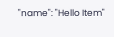"name": "Hello Item"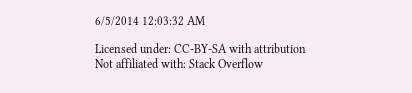6/5/2014 12:03:32 AM

Licensed under: CC-BY-SA with attribution
Not affiliated with: Stack Overflow